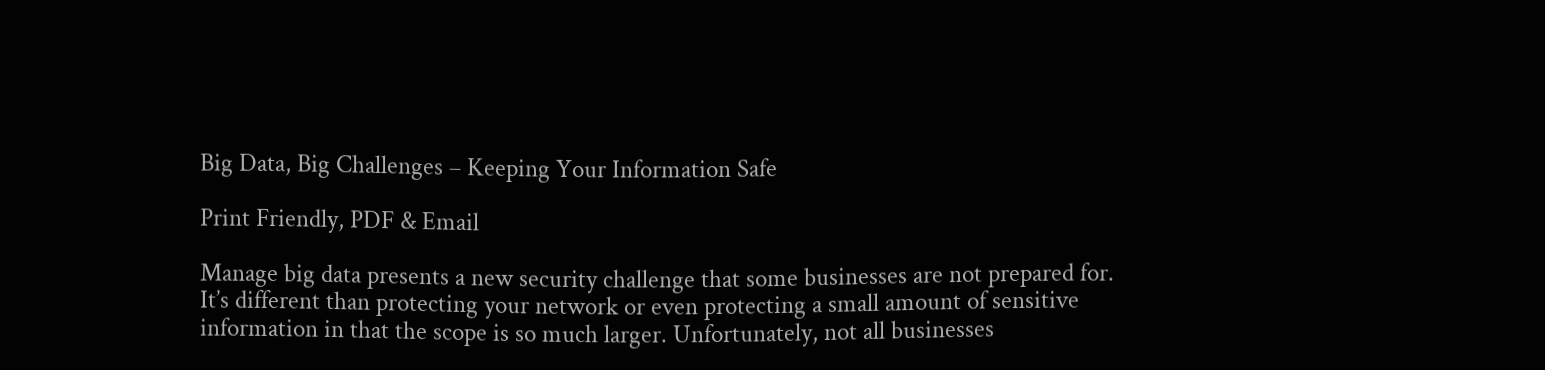Big Data, Big Challenges – Keeping Your Information Safe

Print Friendly, PDF & Email

Manage big data presents a new security challenge that some businesses are not prepared for. It’s different than protecting your network or even protecting a small amount of sensitive information in that the scope is so much larger. Unfortunately, not all businesses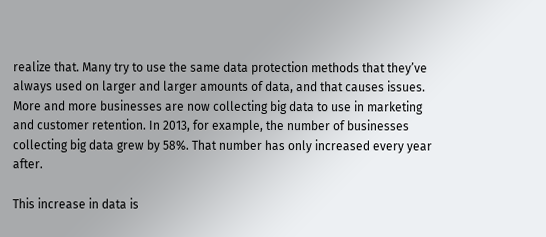realize that. Many try to use the same data protection methods that they’ve always used on larger and larger amounts of data, and that causes issues. More and more businesses are now collecting big data to use in marketing and customer retention. In 2013, for example, the number of businesses collecting big data grew by 58%. That number has only increased every year after.

This increase in data is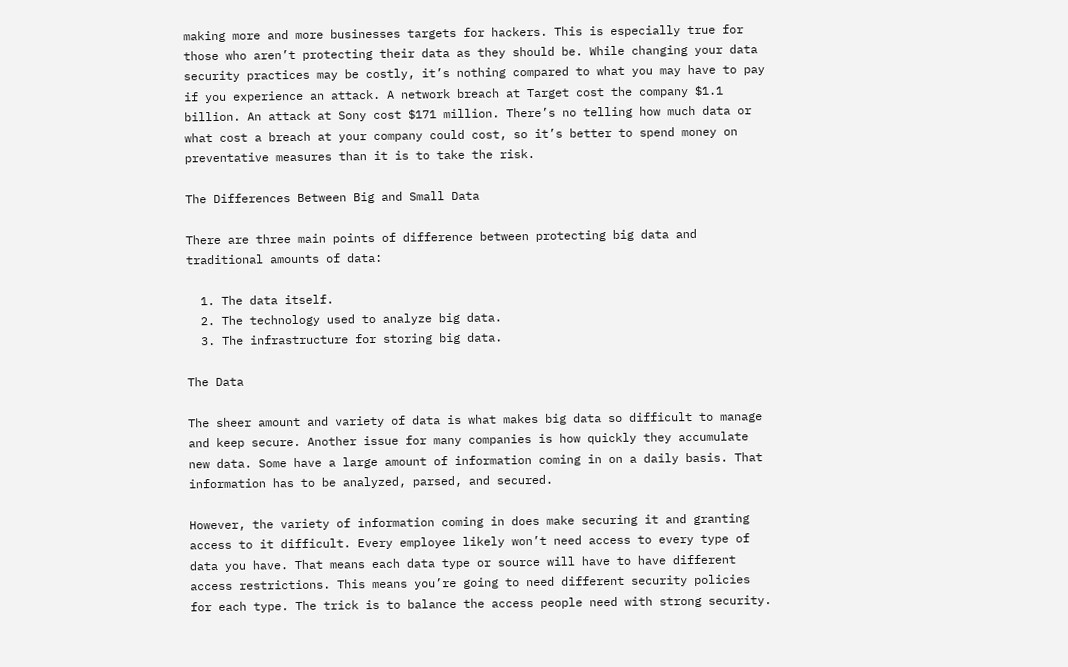making more and more businesses targets for hackers. This is especially true for those who aren’t protecting their data as they should be. While changing your data security practices may be costly, it’s nothing compared to what you may have to pay if you experience an attack. A network breach at Target cost the company $1.1 billion. An attack at Sony cost $171 million. There’s no telling how much data or what cost a breach at your company could cost, so it’s better to spend money on preventative measures than it is to take the risk.

The Differences Between Big and Small Data

There are three main points of difference between protecting big data and traditional amounts of data:

  1. The data itself.
  2. The technology used to analyze big data.
  3. The infrastructure for storing big data.

The Data

The sheer amount and variety of data is what makes big data so difficult to manage and keep secure. Another issue for many companies is how quickly they accumulate new data. Some have a large amount of information coming in on a daily basis. That information has to be analyzed, parsed, and secured.

However, the variety of information coming in does make securing it and granting access to it difficult. Every employee likely won’t need access to every type of data you have. That means each data type or source will have to have different access restrictions. This means you’re going to need different security policies for each type. The trick is to balance the access people need with strong security.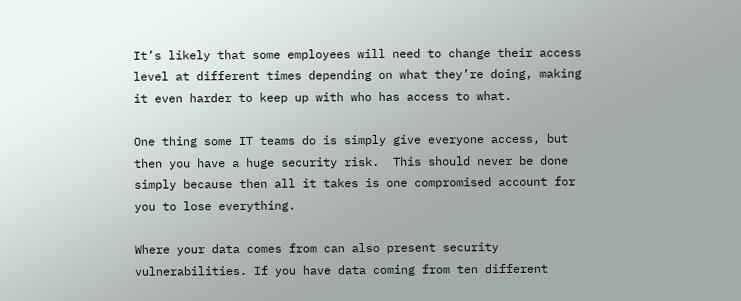It’s likely that some employees will need to change their access level at different times depending on what they’re doing, making it even harder to keep up with who has access to what.

One thing some IT teams do is simply give everyone access, but then you have a huge security risk.  This should never be done simply because then all it takes is one compromised account for you to lose everything.

Where your data comes from can also present security vulnerabilities. If you have data coming from ten different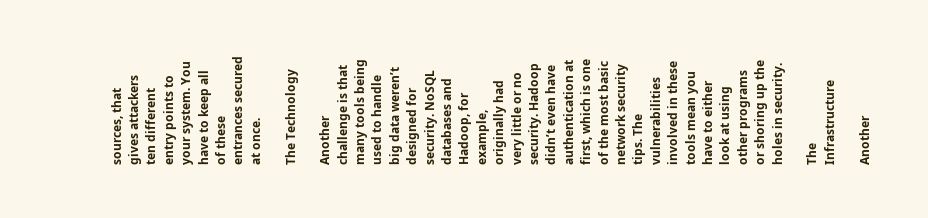sources, that gives attackers ten different entry points to your system. You have to keep all of these entrances secured at once.

The Technology

Another challenge is that many tools being used to handle big data weren’t designed for security. NoSQL databases and Hadoop, for example, originally had very little or no security. Hadoop didn’t even have authentication at first, which is one of the most basic network security tips. The vulnerabilities involved in these tools mean you have to either look at using other programs or shoring up the holes in security.

The Infrastructure

Another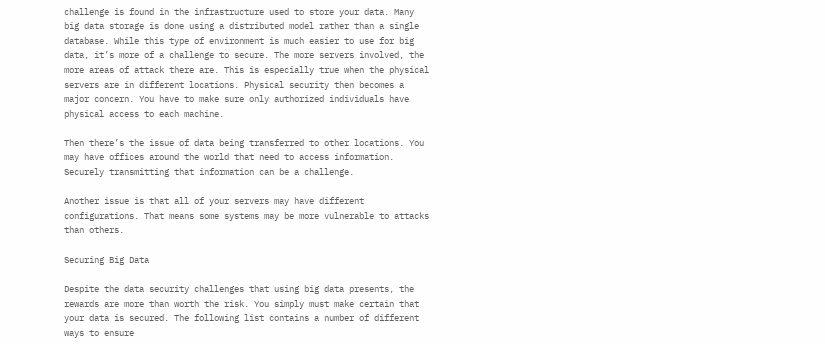challenge is found in the infrastructure used to store your data. Many big data storage is done using a distributed model rather than a single database. While this type of environment is much easier to use for big data, it’s more of a challenge to secure. The more servers involved, the more areas of attack there are. This is especially true when the physical servers are in different locations. Physical security then becomes a major concern. You have to make sure only authorized individuals have physical access to each machine.

Then there’s the issue of data being transferred to other locations. You may have offices around the world that need to access information. Securely transmitting that information can be a challenge.

Another issue is that all of your servers may have different configurations. That means some systems may be more vulnerable to attacks than others.

Securing Big Data

Despite the data security challenges that using big data presents, the rewards are more than worth the risk. You simply must make certain that your data is secured. The following list contains a number of different ways to ensure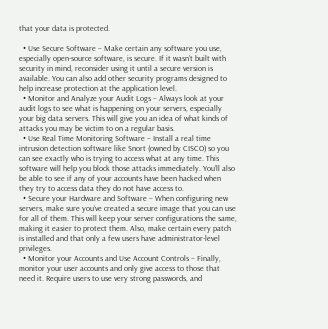that your data is protected.

  • Use Secure Software – Make certain any software you use, especially open-source software, is secure. If it wasn’t built with security in mind, reconsider using it until a secure version is available. You can also add other security programs designed to help increase protection at the application level.
  • Monitor and Analyze your Audit Logs – Always look at your audit logs to see what is happening on your servers, especially your big data servers. This will give you an idea of what kinds of attacks you may be victim to on a regular basis.
  • Use Real Time Monitoring Software – Install a real time intrusion detection software like Snort (owned by CISCO) so you can see exactly who is trying to access what at any time. This software will help you block those attacks immediately. You’ll also be able to see if any of your accounts have been hacked when they try to access data they do not have access to.
  • Secure your Hardware and Software – When configuring new servers, make sure you’ve created a secure image that you can use for all of them. This will keep your server configurations the same, making it easier to protect them. Also, make certain every patch is installed and that only a few users have administrator-level privileges.
  • Monitor your Accounts and Use Account Controls – Finally, monitor your user accounts and only give access to those that need it. Require users to use very strong passwords, and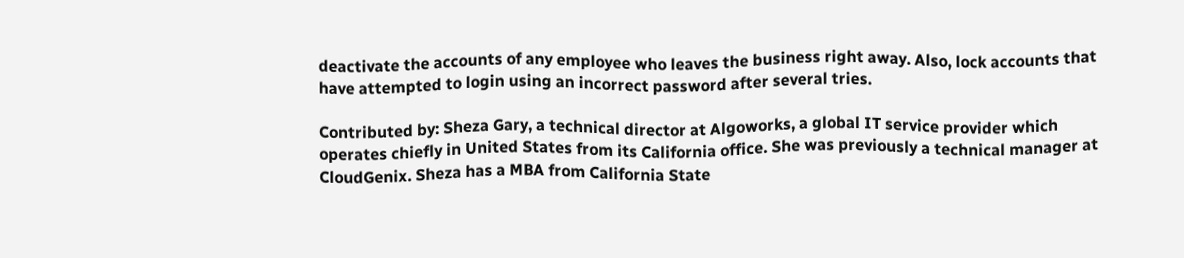deactivate the accounts of any employee who leaves the business right away. Also, lock accounts that have attempted to login using an incorrect password after several tries.

Contributed by: Sheza Gary, a technical director at Algoworks, a global IT service provider which operates chiefly in United States from its California office. She was previously a technical manager at CloudGenix. Sheza has a MBA from California State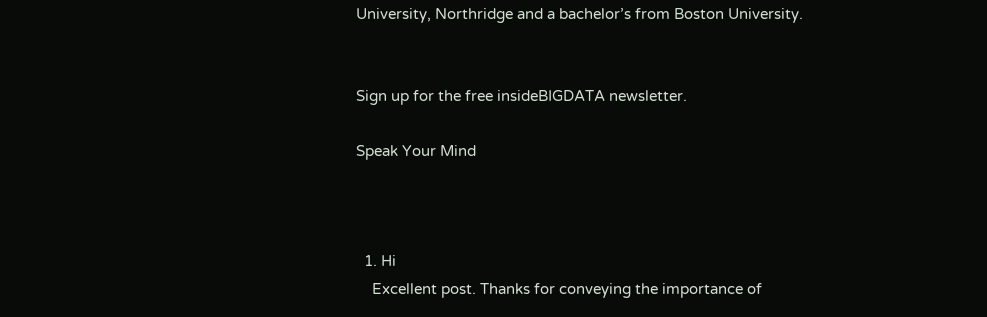University, Northridge and a bachelor’s from Boston University.


Sign up for the free insideBIGDATA newsletter.

Speak Your Mind



  1. Hi
    Excellent post. Thanks for conveying the importance of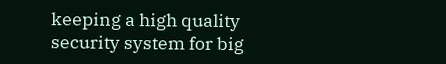keeping a high quality security system for big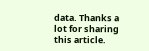data. Thanks a lot for sharing this article.